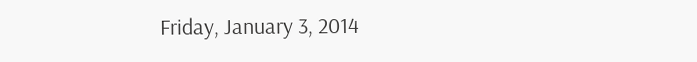Friday, January 3, 2014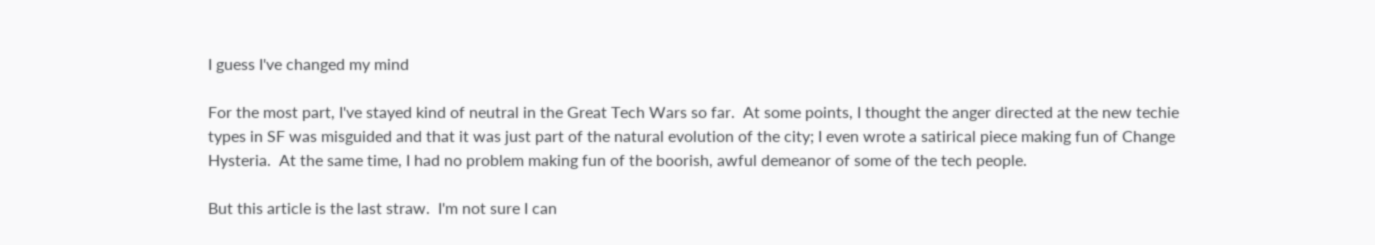I guess I've changed my mind

For the most part, I've stayed kind of neutral in the Great Tech Wars so far.  At some points, I thought the anger directed at the new techie types in SF was misguided and that it was just part of the natural evolution of the city; I even wrote a satirical piece making fun of Change Hysteria.  At the same time, I had no problem making fun of the boorish, awful demeanor of some of the tech people.

But this article is the last straw.  I'm not sure I can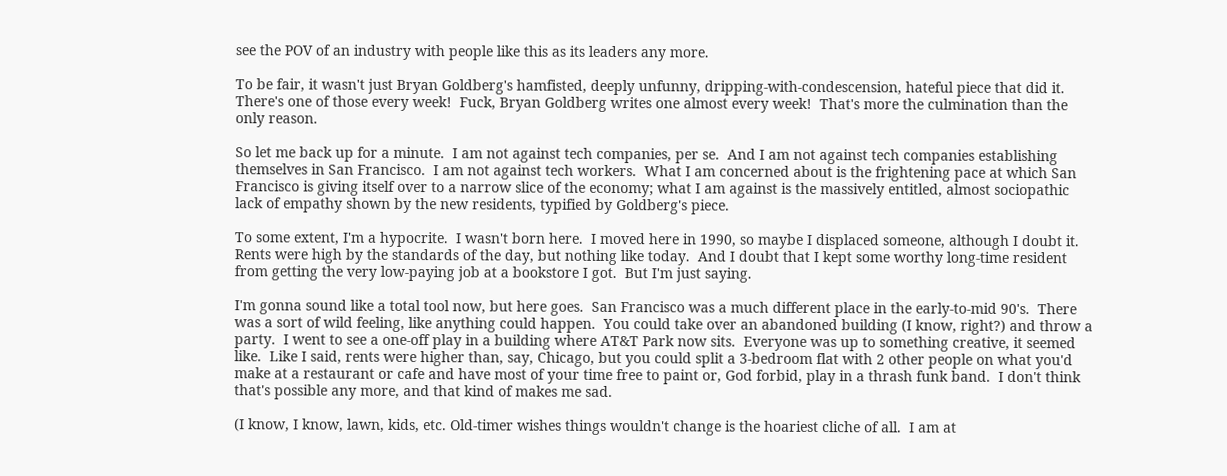see the POV of an industry with people like this as its leaders any more.

To be fair, it wasn't just Bryan Goldberg's hamfisted, deeply unfunny, dripping-with-condescension, hateful piece that did it.  There's one of those every week!  Fuck, Bryan Goldberg writes one almost every week!  That's more the culmination than the only reason.

So let me back up for a minute.  I am not against tech companies, per se.  And I am not against tech companies establishing themselves in San Francisco.  I am not against tech workers.  What I am concerned about is the frightening pace at which San Francisco is giving itself over to a narrow slice of the economy; what I am against is the massively entitled, almost sociopathic lack of empathy shown by the new residents, typified by Goldberg's piece.

To some extent, I'm a hypocrite.  I wasn't born here.  I moved here in 1990, so maybe I displaced someone, although I doubt it.  Rents were high by the standards of the day, but nothing like today.  And I doubt that I kept some worthy long-time resident from getting the very low-paying job at a bookstore I got.  But I'm just saying.

I'm gonna sound like a total tool now, but here goes.  San Francisco was a much different place in the early-to-mid 90's.  There was a sort of wild feeling, like anything could happen.  You could take over an abandoned building (I know, right?) and throw a party.  I went to see a one-off play in a building where AT&T Park now sits.  Everyone was up to something creative, it seemed like.  Like I said, rents were higher than, say, Chicago, but you could split a 3-bedroom flat with 2 other people on what you'd make at a restaurant or cafe and have most of your time free to paint or, God forbid, play in a thrash funk band.  I don't think that's possible any more, and that kind of makes me sad.

(I know, I know, lawn, kids, etc. Old-timer wishes things wouldn't change is the hoariest cliche of all.  I am at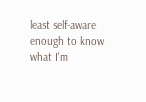least self-aware enough to know what I'm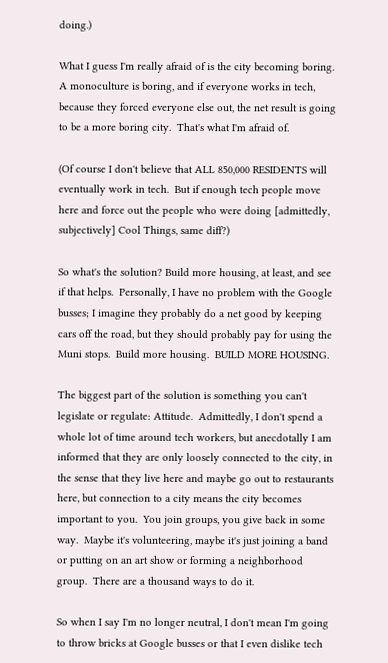doing.)

What I guess I'm really afraid of is the city becoming boring.  A monoculture is boring, and if everyone works in tech, because they forced everyone else out, the net result is going to be a more boring city.  That's what I'm afraid of.

(Of course I don't believe that ALL 850,000 RESIDENTS will eventually work in tech.  But if enough tech people move here and force out the people who were doing [admittedly, subjectively] Cool Things, same diff?)

So what's the solution? Build more housing, at least, and see if that helps.  Personally, I have no problem with the Google busses; I imagine they probably do a net good by keeping cars off the road, but they should probably pay for using the Muni stops.  Build more housing.  BUILD MORE HOUSING.

The biggest part of the solution is something you can't legislate or regulate: Attitude.  Admittedly, I don't spend a whole lot of time around tech workers, but anecdotally I am informed that they are only loosely connected to the city, in the sense that they live here and maybe go out to restaurants here, but connection to a city means the city becomes important to you.  You join groups, you give back in some way.  Maybe it's volunteering, maybe it's just joining a band or putting on an art show or forming a neighborhood group.  There are a thousand ways to do it.

So when I say I'm no longer neutral, I don't mean I'm going to throw bricks at Google busses or that I even dislike tech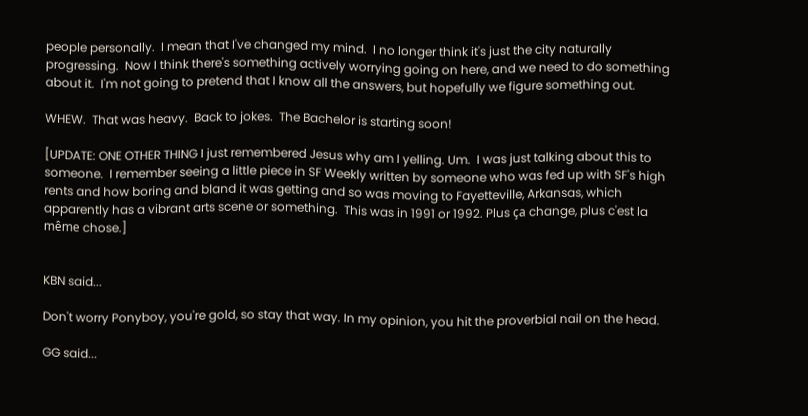people personally.  I mean that I've changed my mind.  I no longer think it's just the city naturally progressing.  Now I think there's something actively worrying going on here, and we need to do something about it.  I'm not going to pretend that I know all the answers, but hopefully we figure something out.

WHEW.  That was heavy.  Back to jokes.  The Bachelor is starting soon!

[UPDATE: ONE OTHER THING I just remembered Jesus why am I yelling. Um.  I was just talking about this to someone.  I remember seeing a little piece in SF Weekly written by someone who was fed up with SF's high rents and how boring and bland it was getting and so was moving to Fayetteville, Arkansas, which apparently has a vibrant arts scene or something.  This was in 1991 or 1992. Plus ça change, plus c'est la même chose.]


KBN said...

Don't worry Ponyboy, you're gold, so stay that way. In my opinion, you hit the proverbial nail on the head.

GG said...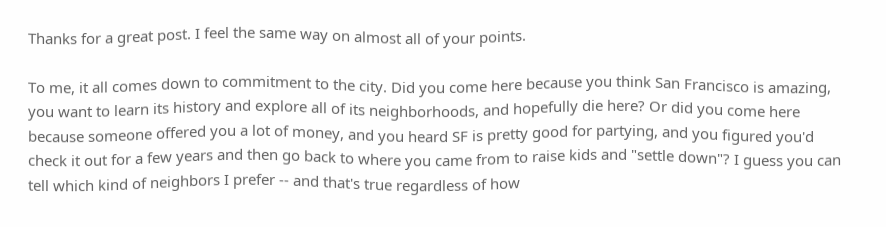Thanks for a great post. I feel the same way on almost all of your points.

To me, it all comes down to commitment to the city. Did you come here because you think San Francisco is amazing, you want to learn its history and explore all of its neighborhoods, and hopefully die here? Or did you come here because someone offered you a lot of money, and you heard SF is pretty good for partying, and you figured you'd check it out for a few years and then go back to where you came from to raise kids and "settle down"? I guess you can tell which kind of neighbors I prefer -- and that's true regardless of how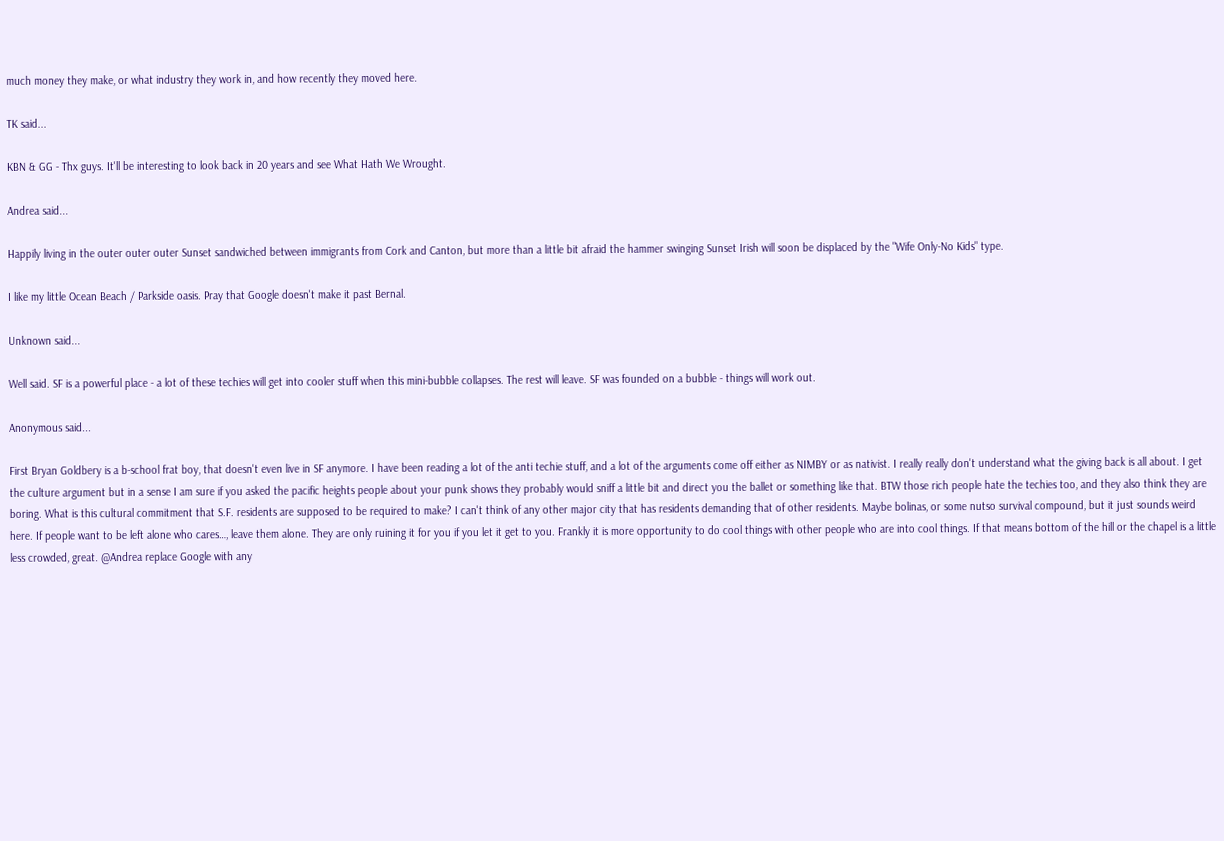much money they make, or what industry they work in, and how recently they moved here.

TK said...

KBN & GG - Thx guys. It'll be interesting to look back in 20 years and see What Hath We Wrought.

Andrea said...

Happily living in the outer outer outer Sunset sandwiched between immigrants from Cork and Canton, but more than a little bit afraid the hammer swinging Sunset Irish will soon be displaced by the "Wife Only-No Kids" type.

I like my little Ocean Beach / Parkside oasis. Pray that Google doesn't make it past Bernal.

Unknown said...

Well said. SF is a powerful place - a lot of these techies will get into cooler stuff when this mini-bubble collapses. The rest will leave. SF was founded on a bubble - things will work out.

Anonymous said...

First Bryan Goldbery is a b-school frat boy, that doesn't even live in SF anymore. I have been reading a lot of the anti techie stuff, and a lot of the arguments come off either as NIMBY or as nativist. I really really don't understand what the giving back is all about. I get the culture argument but in a sense I am sure if you asked the pacific heights people about your punk shows they probably would sniff a little bit and direct you the ballet or something like that. BTW those rich people hate the techies too, and they also think they are boring. What is this cultural commitment that S.F. residents are supposed to be required to make? I can't think of any other major city that has residents demanding that of other residents. Maybe bolinas, or some nutso survival compound, but it just sounds weird here. If people want to be left alone who cares…, leave them alone. They are only ruining it for you if you let it get to you. Frankly it is more opportunity to do cool things with other people who are into cool things. If that means bottom of the hill or the chapel is a little less crowded, great. @Andrea replace Google with any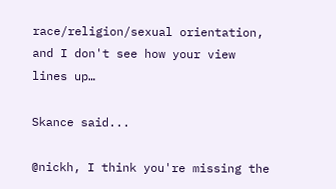race/religion/sexual orientation, and I don't see how your view lines up…

Skance said...

@nickh, I think you're missing the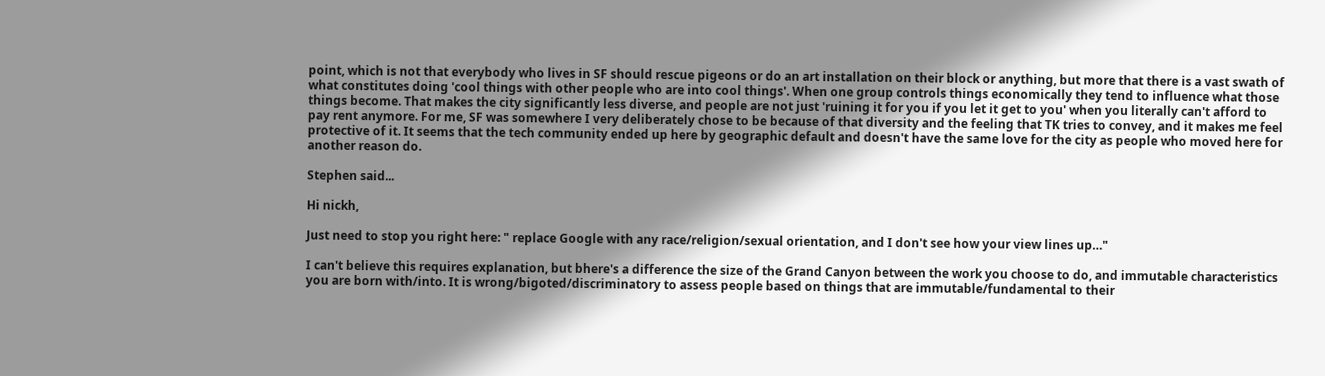point, which is not that everybody who lives in SF should rescue pigeons or do an art installation on their block or anything, but more that there is a vast swath of what constitutes doing 'cool things with other people who are into cool things'. When one group controls things economically they tend to influence what those things become. That makes the city significantly less diverse, and people are not just 'ruining it for you if you let it get to you' when you literally can't afford to pay rent anymore. For me, SF was somewhere I very deliberately chose to be because of that diversity and the feeling that TK tries to convey, and it makes me feel protective of it. It seems that the tech community ended up here by geographic default and doesn't have the same love for the city as people who moved here for another reason do.

Stephen said...

Hi nickh,

Just need to stop you right here: " replace Google with any race/religion/sexual orientation, and I don't see how your view lines up…"

I can't believe this requires explanation, but bhere's a difference the size of the Grand Canyon between the work you choose to do, and immutable characteristics you are born with/into. It is wrong/bigoted/discriminatory to assess people based on things that are immutable/fundamental to their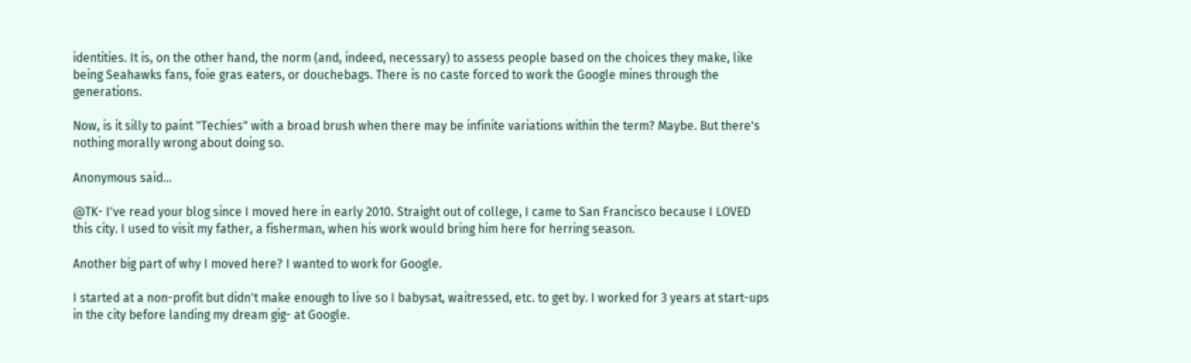identities. It is, on the other hand, the norm (and, indeed, necessary) to assess people based on the choices they make, like being Seahawks fans, foie gras eaters, or douchebags. There is no caste forced to work the Google mines through the generations.

Now, is it silly to paint "Techies" with a broad brush when there may be infinite variations within the term? Maybe. But there's nothing morally wrong about doing so.

Anonymous said...

@TK- I've read your blog since I moved here in early 2010. Straight out of college, I came to San Francisco because I LOVED this city. I used to visit my father, a fisherman, when his work would bring him here for herring season.

Another big part of why I moved here? I wanted to work for Google.

I started at a non-profit but didn't make enough to live so I babysat, waitressed, etc. to get by. I worked for 3 years at start-ups in the city before landing my dream gig- at Google.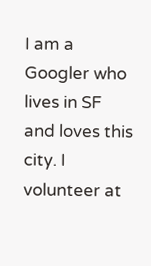I am a Googler who lives in SF and loves this city. I volunteer at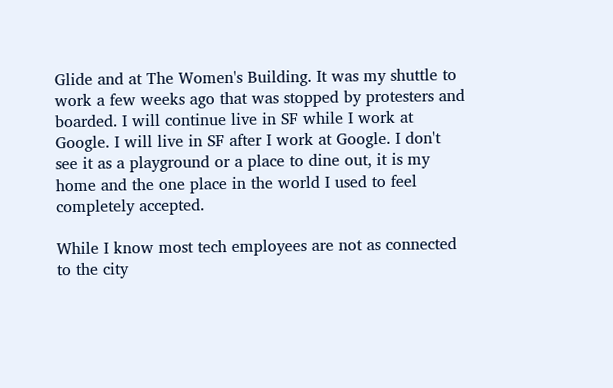Glide and at The Women's Building. It was my shuttle to work a few weeks ago that was stopped by protesters and boarded. I will continue live in SF while I work at Google. I will live in SF after I work at Google. I don't see it as a playground or a place to dine out, it is my home and the one place in the world I used to feel completely accepted.

While I know most tech employees are not as connected to the city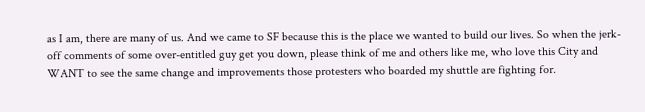as I am, there are many of us. And we came to SF because this is the place we wanted to build our lives. So when the jerk-off comments of some over-entitled guy get you down, please think of me and others like me, who love this City and WANT to see the same change and improvements those protesters who boarded my shuttle are fighting for.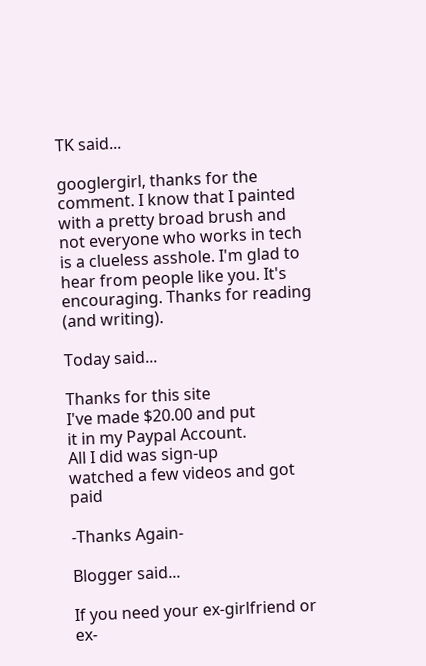TK said...

googlergirl, thanks for the comment. I know that I painted with a pretty broad brush and not everyone who works in tech is a clueless asshole. I'm glad to hear from people like you. It's encouraging. Thanks for reading (and writing).

Today said...

Thanks for this site
I've made $20.00 and put
it in my Paypal Account.
All I did was sign-up
watched a few videos and got paid

-Thanks Again-

Blogger said...

If you need your ex-girlfriend or ex-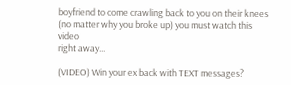boyfriend to come crawling back to you on their knees (no matter why you broke up) you must watch this video
right away...

(VIDEO) Win your ex back with TEXT messages?